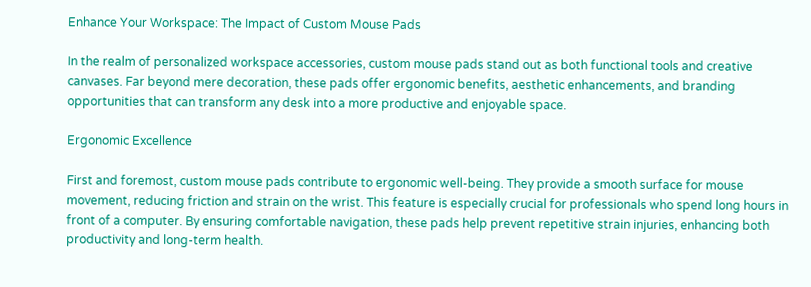Enhance Your Workspace: The Impact of Custom Mouse Pads

In the realm of personalized workspace accessories, custom mouse pads stand out as both functional tools and creative canvases. Far beyond mere decoration, these pads offer ergonomic benefits, aesthetic enhancements, and branding opportunities that can transform any desk into a more productive and enjoyable space.

Ergonomic Excellence

First and foremost, custom mouse pads contribute to ergonomic well-being. They provide a smooth surface for mouse movement, reducing friction and strain on the wrist. This feature is especially crucial for professionals who spend long hours in front of a computer. By ensuring comfortable navigation, these pads help prevent repetitive strain injuries, enhancing both productivity and long-term health.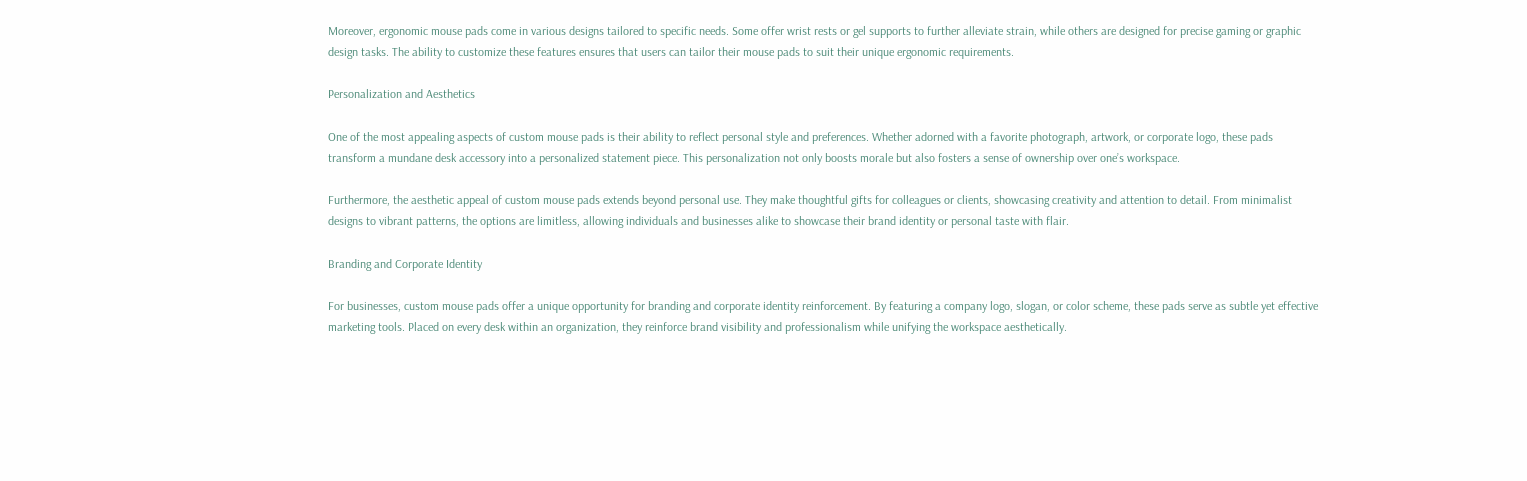Moreover, ergonomic mouse pads come in various designs tailored to specific needs. Some offer wrist rests or gel supports to further alleviate strain, while others are designed for precise gaming or graphic design tasks. The ability to customize these features ensures that users can tailor their mouse pads to suit their unique ergonomic requirements.

Personalization and Aesthetics

One of the most appealing aspects of custom mouse pads is their ability to reflect personal style and preferences. Whether adorned with a favorite photograph, artwork, or corporate logo, these pads transform a mundane desk accessory into a personalized statement piece. This personalization not only boosts morale but also fosters a sense of ownership over one’s workspace.

Furthermore, the aesthetic appeal of custom mouse pads extends beyond personal use. They make thoughtful gifts for colleagues or clients, showcasing creativity and attention to detail. From minimalist designs to vibrant patterns, the options are limitless, allowing individuals and businesses alike to showcase their brand identity or personal taste with flair.

Branding and Corporate Identity

For businesses, custom mouse pads offer a unique opportunity for branding and corporate identity reinforcement. By featuring a company logo, slogan, or color scheme, these pads serve as subtle yet effective marketing tools. Placed on every desk within an organization, they reinforce brand visibility and professionalism while unifying the workspace aesthetically.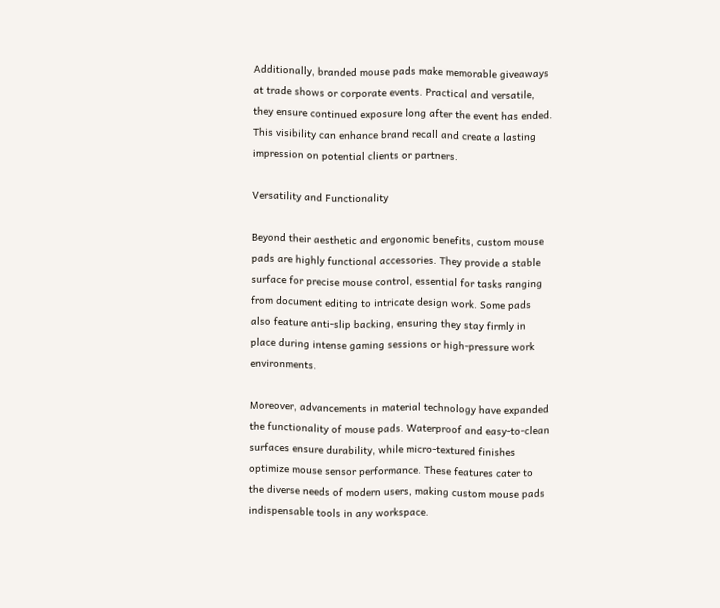Additionally, branded mouse pads make memorable giveaways at trade shows or corporate events. Practical and versatile, they ensure continued exposure long after the event has ended. This visibility can enhance brand recall and create a lasting impression on potential clients or partners.

Versatility and Functionality

Beyond their aesthetic and ergonomic benefits, custom mouse pads are highly functional accessories. They provide a stable surface for precise mouse control, essential for tasks ranging from document editing to intricate design work. Some pads also feature anti-slip backing, ensuring they stay firmly in place during intense gaming sessions or high-pressure work environments.

Moreover, advancements in material technology have expanded the functionality of mouse pads. Waterproof and easy-to-clean surfaces ensure durability, while micro-textured finishes optimize mouse sensor performance. These features cater to the diverse needs of modern users, making custom mouse pads indispensable tools in any workspace.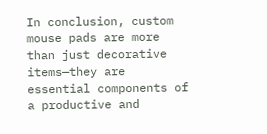In conclusion, custom mouse pads are more than just decorative items—they are essential components of a productive and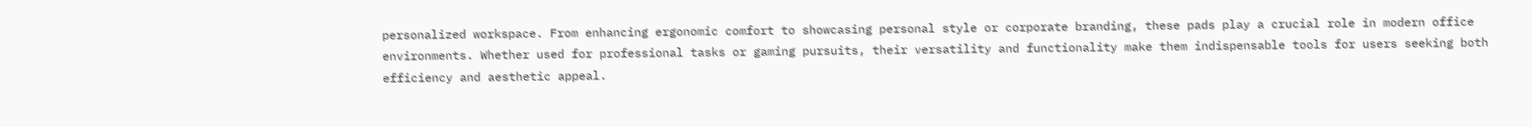personalized workspace. From enhancing ergonomic comfort to showcasing personal style or corporate branding, these pads play a crucial role in modern office environments. Whether used for professional tasks or gaming pursuits, their versatility and functionality make them indispensable tools for users seeking both efficiency and aesthetic appeal.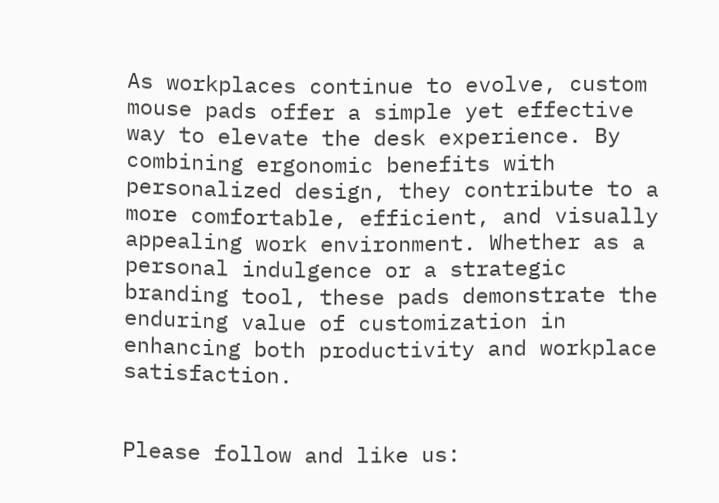As workplaces continue to evolve, custom mouse pads offer a simple yet effective way to elevate the desk experience. By combining ergonomic benefits with personalized design, they contribute to a more comfortable, efficient, and visually appealing work environment. Whether as a personal indulgence or a strategic branding tool, these pads demonstrate the enduring value of customization in enhancing both productivity and workplace satisfaction.


Please follow and like us: